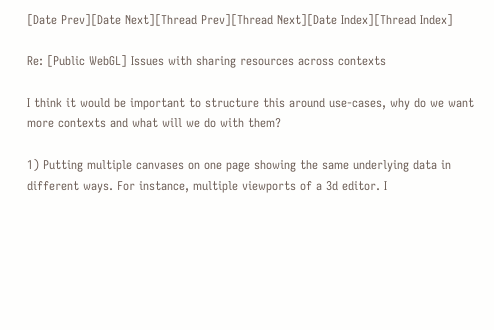[Date Prev][Date Next][Thread Prev][Thread Next][Date Index][Thread Index]

Re: [Public WebGL] Issues with sharing resources across contexts

I think it would be important to structure this around use-cases, why do we want more contexts and what will we do with them?

1) Putting multiple canvases on one page showing the same underlying data in different ways. For instance, multiple viewports of a 3d editor. I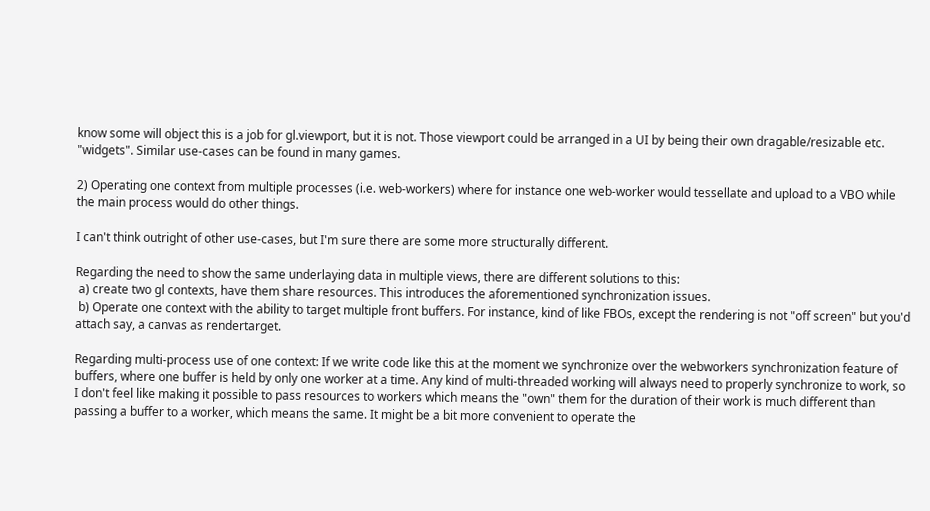know some will object this is a job for gl.viewport, but it is not. Those viewport could be arranged in a UI by being their own dragable/resizable etc. "widgets". Similar use-cases can be found in many games.

2) Operating one context from multiple processes (i.e. web-workers) where for instance one web-worker would tessellate and upload to a VBO while the main process would do other things.

I can't think outright of other use-cases, but I'm sure there are some more structurally different.

Regarding the need to show the same underlaying data in multiple views, there are different solutions to this:
 a) create two gl contexts, have them share resources. This introduces the aforementioned synchronization issues.
 b) Operate one context with the ability to target multiple front buffers. For instance, kind of like FBOs, except the rendering is not "off screen" but you'd attach say, a canvas as rendertarget.

Regarding multi-process use of one context: If we write code like this at the moment we synchronize over the webworkers synchronization feature of buffers, where one buffer is held by only one worker at a time. Any kind of multi-threaded working will always need to properly synchronize to work, so I don't feel like making it possible to pass resources to workers which means the "own" them for the duration of their work is much different than passing a buffer to a worker, which means the same. It might be a bit more convenient to operate the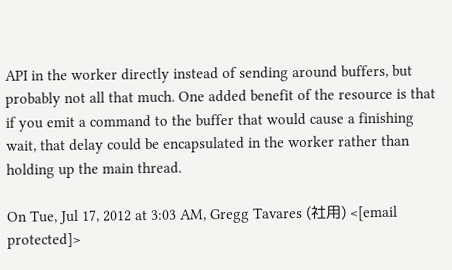API in the worker directly instead of sending around buffers, but probably not all that much. One added benefit of the resource is that if you emit a command to the buffer that would cause a finishing wait, that delay could be encapsulated in the worker rather than holding up the main thread.

On Tue, Jul 17, 2012 at 3:03 AM, Gregg Tavares (社用) <[email protected]>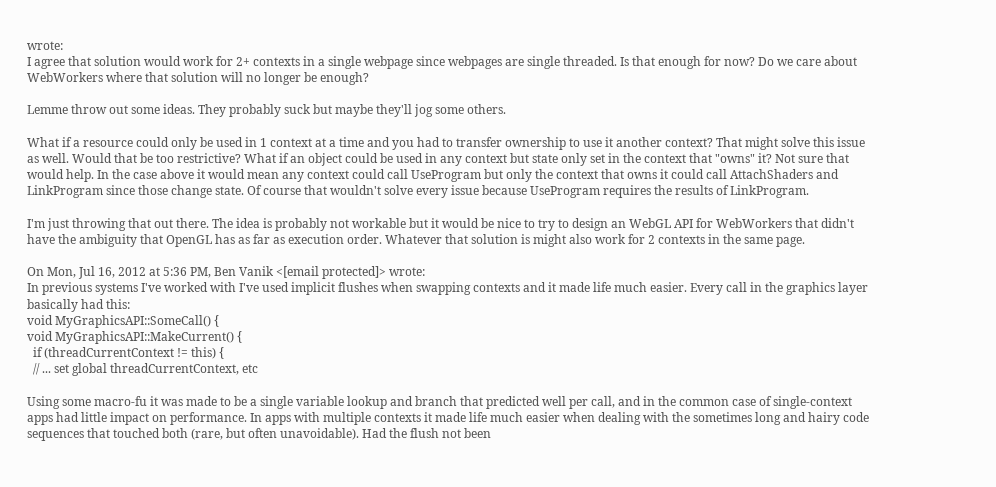wrote:
I agree that solution would work for 2+ contexts in a single webpage since webpages are single threaded. Is that enough for now? Do we care about WebWorkers where that solution will no longer be enough?

Lemme throw out some ideas. They probably suck but maybe they'll jog some others.

What if a resource could only be used in 1 context at a time and you had to transfer ownership to use it another context? That might solve this issue as well. Would that be too restrictive? What if an object could be used in any context but state only set in the context that "owns" it? Not sure that would help. In the case above it would mean any context could call UseProgram but only the context that owns it could call AttachShaders and LinkProgram since those change state. Of course that wouldn't solve every issue because UseProgram requires the results of LinkProgram.

I'm just throwing that out there. The idea is probably not workable but it would be nice to try to design an WebGL API for WebWorkers that didn't have the ambiguity that OpenGL has as far as execution order. Whatever that solution is might also work for 2 contexts in the same page.

On Mon, Jul 16, 2012 at 5:36 PM, Ben Vanik <[email protected]> wrote:
In previous systems I've worked with I've used implicit flushes when swapping contexts and it made life much easier. Every call in the graphics layer basically had this:
void MyGraphicsAPI::SomeCall() {
void MyGraphicsAPI::MakeCurrent() {
  if (threadCurrentContext != this) {
  // ... set global threadCurrentContext, etc

Using some macro-fu it was made to be a single variable lookup and branch that predicted well per call, and in the common case of single-context apps had little impact on performance. In apps with multiple contexts it made life much easier when dealing with the sometimes long and hairy code sequences that touched both (rare, but often unavoidable). Had the flush not been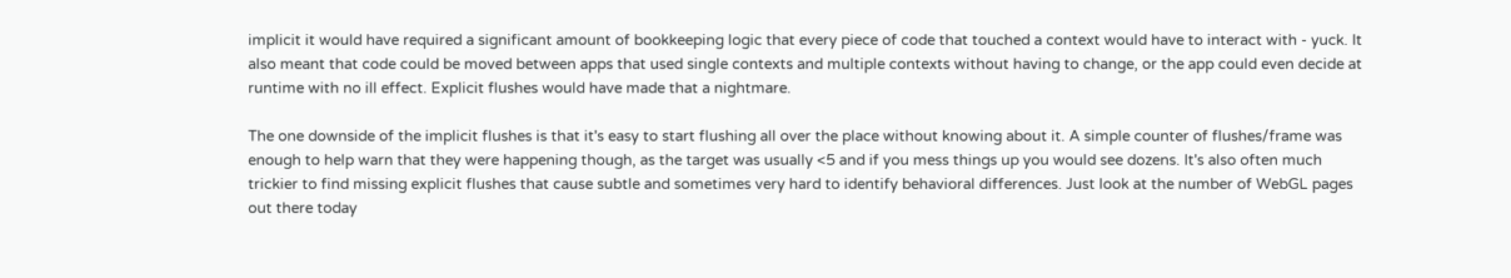implicit it would have required a significant amount of bookkeeping logic that every piece of code that touched a context would have to interact with - yuck. It also meant that code could be moved between apps that used single contexts and multiple contexts without having to change, or the app could even decide at runtime with no ill effect. Explicit flushes would have made that a nightmare.

The one downside of the implicit flushes is that it's easy to start flushing all over the place without knowing about it. A simple counter of flushes/frame was enough to help warn that they were happening though, as the target was usually <5 and if you mess things up you would see dozens. It's also often much trickier to find missing explicit flushes that cause subtle and sometimes very hard to identify behavioral differences. Just look at the number of WebGL pages out there today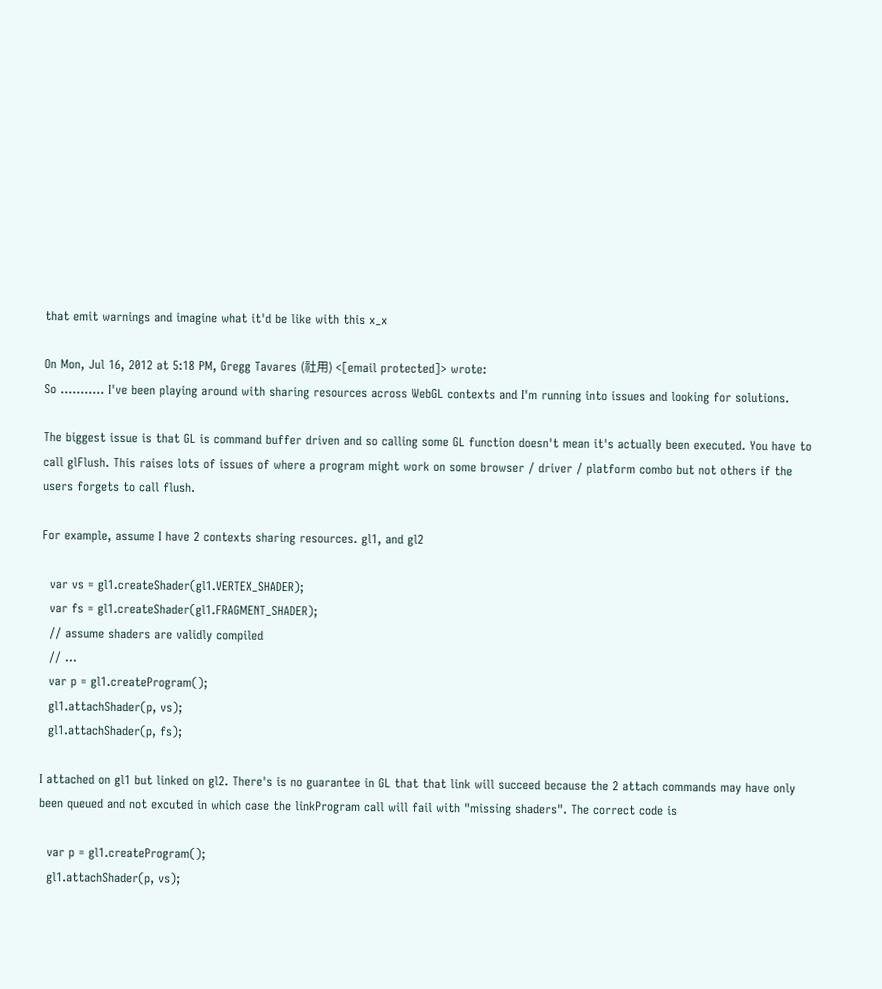that emit warnings and imagine what it'd be like with this x_x

On Mon, Jul 16, 2012 at 5:18 PM, Gregg Tavares (社用) <[email protected]> wrote:
So ........... I've been playing around with sharing resources across WebGL contexts and I'm running into issues and looking for solutions.

The biggest issue is that GL is command buffer driven and so calling some GL function doesn't mean it's actually been executed. You have to call glFlush. This raises lots of issues of where a program might work on some browser / driver / platform combo but not others if the users forgets to call flush.

For example, assume I have 2 contexts sharing resources. gl1, and gl2

  var vs = gl1.createShader(gl1.VERTEX_SHADER);
  var fs = gl1.createShader(gl1.FRAGMENT_SHADER);
  // assume shaders are validly compiled
  // ...
  var p = gl1.createProgram();
  gl1.attachShader(p, vs);
  gl1.attachShader(p, fs);

I attached on gl1 but linked on gl2. There's is no guarantee in GL that that link will succeed because the 2 attach commands may have only been queued and not excuted in which case the linkProgram call will fail with "missing shaders". The correct code is

  var p = gl1.createProgram();
  gl1.attachShader(p, vs);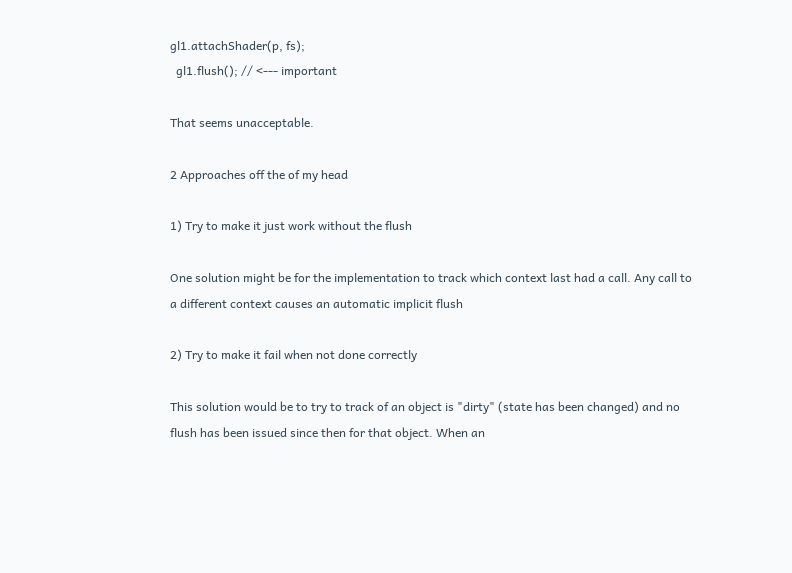gl1.attachShader(p, fs);
  gl1.flush(); // <--- important

That seems unacceptable.

2 Approaches off the of my head

1) Try to make it just work without the flush

One solution might be for the implementation to track which context last had a call. Any call to a different context causes an automatic implicit flush

2) Try to make it fail when not done correctly

This solution would be to try to track of an object is "dirty" (state has been changed) and no flush has been issued since then for that object. When an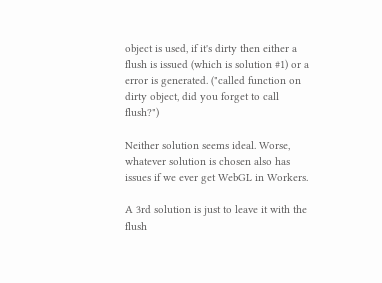object is used, if it's dirty then either a flush is issued (which is solution #1) or a error is generated. ("called function on dirty object, did you forget to call flush?")

Neither solution seems ideal. Worse, whatever solution is chosen also has issues if we ever get WebGL in Workers.

A 3rd solution is just to leave it with the flush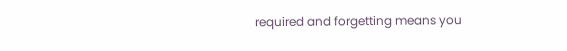required and forgetting means you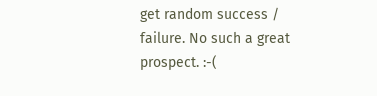get random success / failure. No such a great prospect. :-(